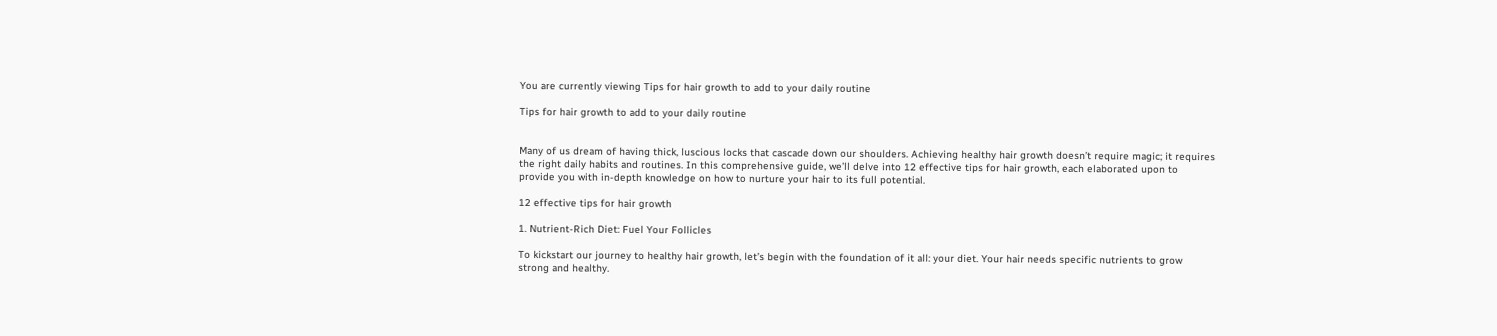You are currently viewing Tips for hair growth to add to your daily routine

Tips for hair growth to add to your daily routine


Many of us dream of having thick, luscious locks that cascade down our shoulders. Achieving healthy hair growth doesn’t require magic; it requires the right daily habits and routines. In this comprehensive guide, we’ll delve into 12 effective tips for hair growth, each elaborated upon to provide you with in-depth knowledge on how to nurture your hair to its full potential.

12 effective tips for hair growth

1. Nutrient-Rich Diet: Fuel Your Follicles

To kickstart our journey to healthy hair growth, let’s begin with the foundation of it all: your diet. Your hair needs specific nutrients to grow strong and healthy.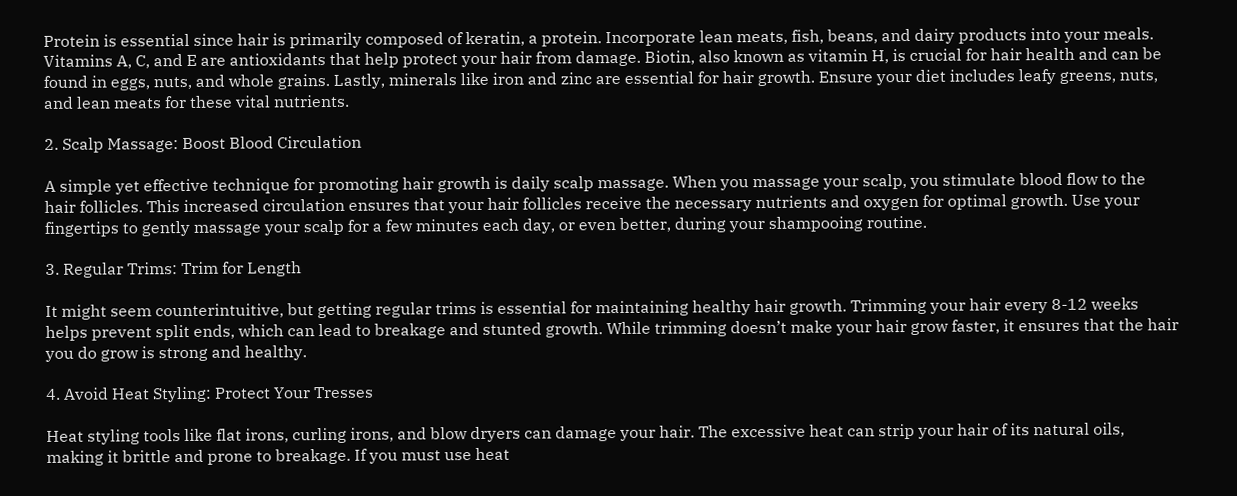Protein is essential since hair is primarily composed of keratin, a protein. Incorporate lean meats, fish, beans, and dairy products into your meals. Vitamins A, C, and E are antioxidants that help protect your hair from damage. Biotin, also known as vitamin H, is crucial for hair health and can be found in eggs, nuts, and whole grains. Lastly, minerals like iron and zinc are essential for hair growth. Ensure your diet includes leafy greens, nuts, and lean meats for these vital nutrients.

2. Scalp Massage: Boost Blood Circulation

A simple yet effective technique for promoting hair growth is daily scalp massage. When you massage your scalp, you stimulate blood flow to the hair follicles. This increased circulation ensures that your hair follicles receive the necessary nutrients and oxygen for optimal growth. Use your fingertips to gently massage your scalp for a few minutes each day, or even better, during your shampooing routine.

3. Regular Trims: Trim for Length

It might seem counterintuitive, but getting regular trims is essential for maintaining healthy hair growth. Trimming your hair every 8-12 weeks helps prevent split ends, which can lead to breakage and stunted growth. While trimming doesn’t make your hair grow faster, it ensures that the hair you do grow is strong and healthy.

4. Avoid Heat Styling: Protect Your Tresses

Heat styling tools like flat irons, curling irons, and blow dryers can damage your hair. The excessive heat can strip your hair of its natural oils, making it brittle and prone to breakage. If you must use heat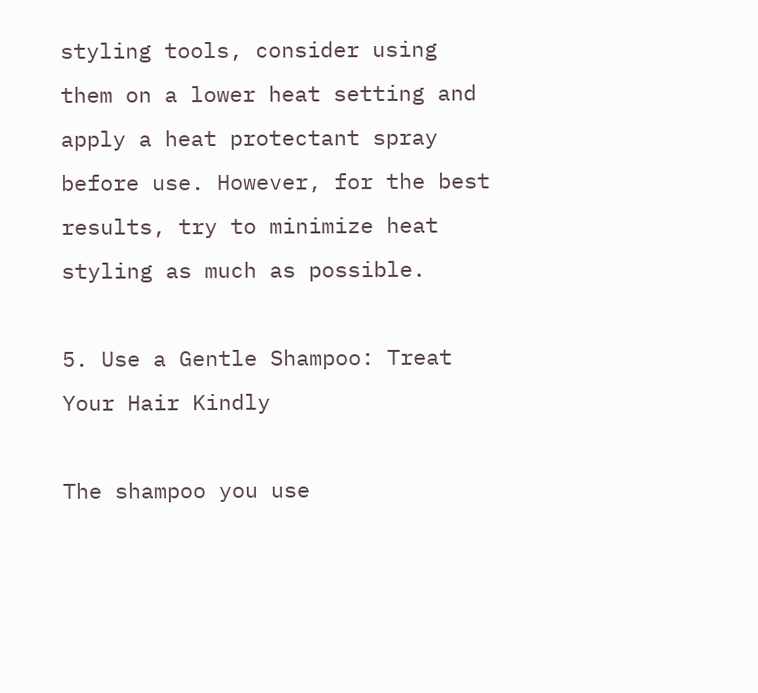styling tools, consider using them on a lower heat setting and apply a heat protectant spray before use. However, for the best results, try to minimize heat styling as much as possible.

5. Use a Gentle Shampoo: Treat Your Hair Kindly

The shampoo you use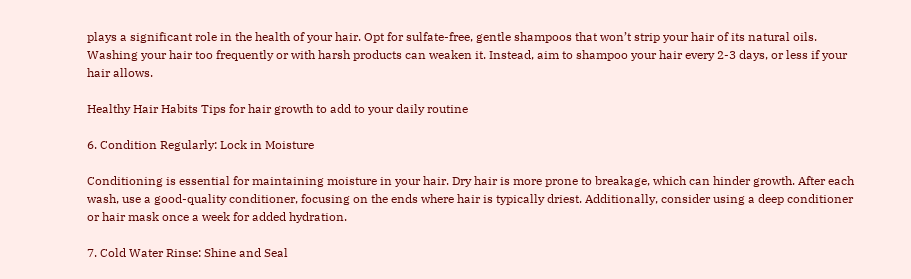plays a significant role in the health of your hair. Opt for sulfate-free, gentle shampoos that won’t strip your hair of its natural oils. Washing your hair too frequently or with harsh products can weaken it. Instead, aim to shampoo your hair every 2-3 days, or less if your hair allows.

Healthy Hair Habits Tips for hair growth to add to your daily routine

6. Condition Regularly: Lock in Moisture

Conditioning is essential for maintaining moisture in your hair. Dry hair is more prone to breakage, which can hinder growth. After each wash, use a good-quality conditioner, focusing on the ends where hair is typically driest. Additionally, consider using a deep conditioner or hair mask once a week for added hydration.

7. Cold Water Rinse: Shine and Seal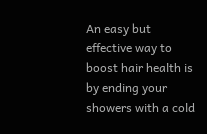An easy but effective way to boost hair health is by ending your showers with a cold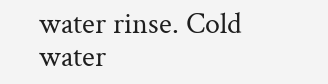water rinse. Cold water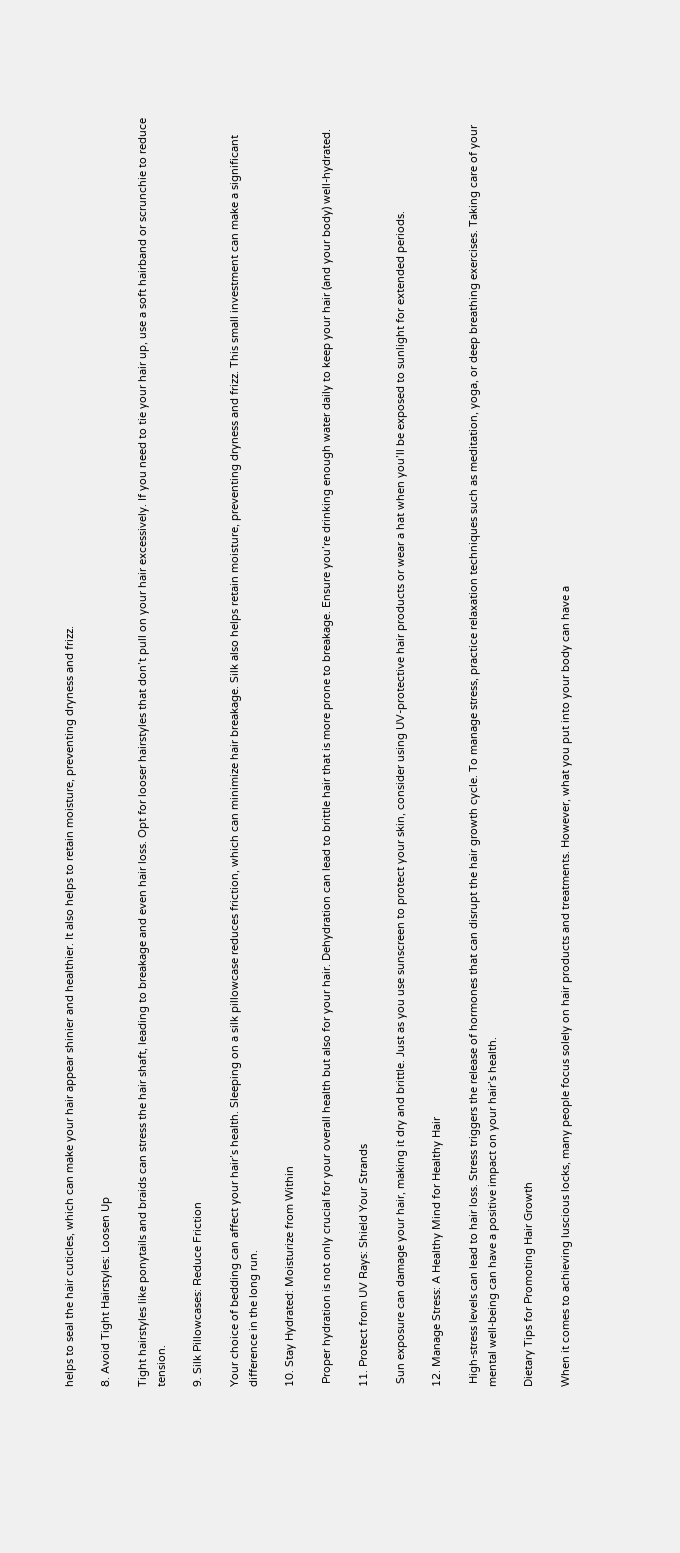helps to seal the hair cuticles, which can make your hair appear shinier and healthier. It also helps to retain moisture, preventing dryness and frizz.

8. Avoid Tight Hairstyles: Loosen Up

Tight hairstyles like ponytails and braids can stress the hair shaft, leading to breakage and even hair loss. Opt for looser hairstyles that don’t pull on your hair excessively. If you need to tie your hair up, use a soft hairband or scrunchie to reduce tension.

9. Silk Pillowcases: Reduce Friction

Your choice of bedding can affect your hair’s health. Sleeping on a silk pillowcase reduces friction, which can minimize hair breakage. Silk also helps retain moisture, preventing dryness and frizz. This small investment can make a significant difference in the long run.

10. Stay Hydrated: Moisturize from Within

 Proper hydration is not only crucial for your overall health but also for your hair. Dehydration can lead to brittle hair that is more prone to breakage. Ensure you’re drinking enough water daily to keep your hair (and your body) well-hydrated.

11. Protect from UV Rays: Shield Your Strands

 Sun exposure can damage your hair, making it dry and brittle. Just as you use sunscreen to protect your skin, consider using UV-protective hair products or wear a hat when you’ll be exposed to sunlight for extended periods.

12. Manage Stress: A Healthy Mind for Healthy Hair

 High-stress levels can lead to hair loss. Stress triggers the release of hormones that can disrupt the hair growth cycle. To manage stress, practice relaxation techniques such as meditation, yoga, or deep breathing exercises. Taking care of your mental well-being can have a positive impact on your hair’s health.

Dietary Tips for Promoting Hair Growth

When it comes to achieving luscious locks, many people focus solely on hair products and treatments. However, what you put into your body can have a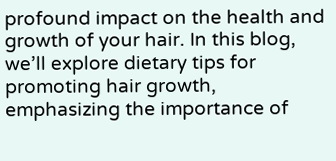profound impact on the health and growth of your hair. In this blog, we’ll explore dietary tips for promoting hair growth, emphasizing the importance of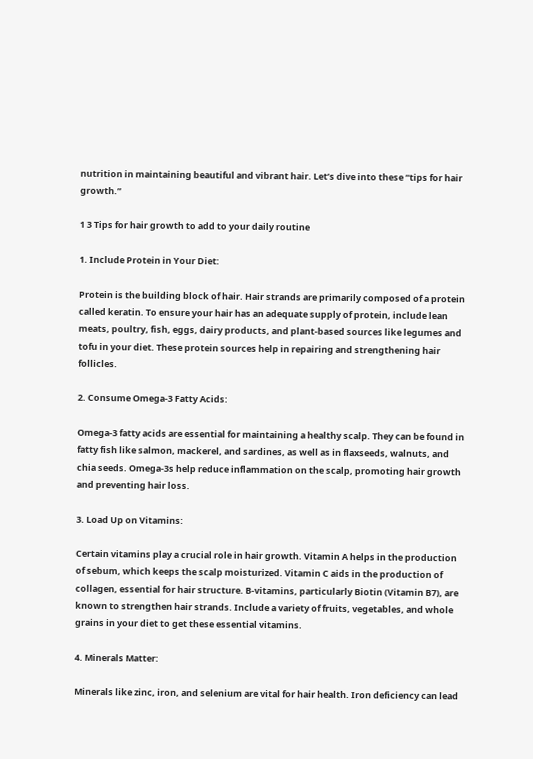nutrition in maintaining beautiful and vibrant hair. Let’s dive into these “tips for hair growth.”

1 3 Tips for hair growth to add to your daily routine

1. Include Protein in Your Diet:

Protein is the building block of hair. Hair strands are primarily composed of a protein called keratin. To ensure your hair has an adequate supply of protein, include lean meats, poultry, fish, eggs, dairy products, and plant-based sources like legumes and tofu in your diet. These protein sources help in repairing and strengthening hair follicles.

2. Consume Omega-3 Fatty Acids:

Omega-3 fatty acids are essential for maintaining a healthy scalp. They can be found in fatty fish like salmon, mackerel, and sardines, as well as in flaxseeds, walnuts, and chia seeds. Omega-3s help reduce inflammation on the scalp, promoting hair growth and preventing hair loss.

3. Load Up on Vitamins:

Certain vitamins play a crucial role in hair growth. Vitamin A helps in the production of sebum, which keeps the scalp moisturized. Vitamin C aids in the production of collagen, essential for hair structure. B-vitamins, particularly Biotin (Vitamin B7), are known to strengthen hair strands. Include a variety of fruits, vegetables, and whole grains in your diet to get these essential vitamins.

4. Minerals Matter:

Minerals like zinc, iron, and selenium are vital for hair health. Iron deficiency can lead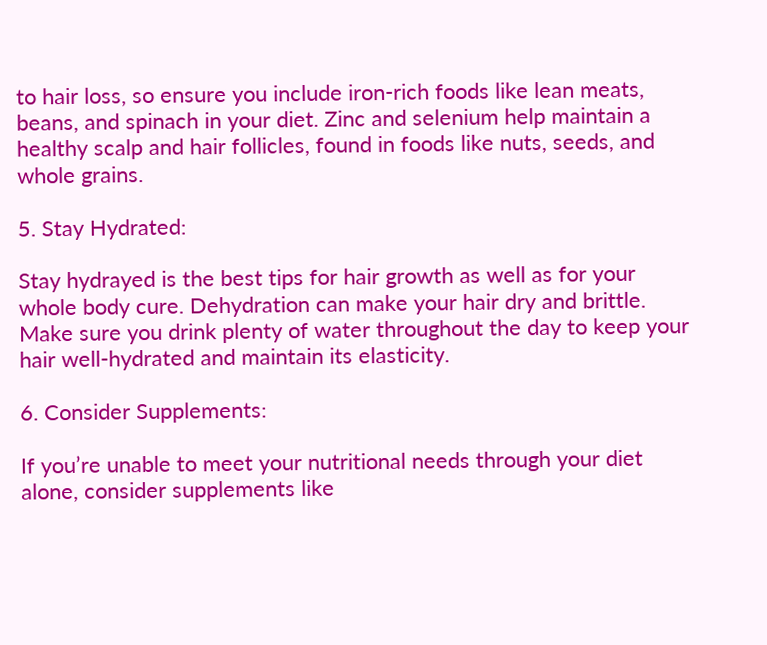to hair loss, so ensure you include iron-rich foods like lean meats, beans, and spinach in your diet. Zinc and selenium help maintain a healthy scalp and hair follicles, found in foods like nuts, seeds, and whole grains.

5. Stay Hydrated:

Stay hydrayed is the best tips for hair growth as well as for your whole body cure. Dehydration can make your hair dry and brittle. Make sure you drink plenty of water throughout the day to keep your hair well-hydrated and maintain its elasticity.

6. Consider Supplements:

If you’re unable to meet your nutritional needs through your diet alone, consider supplements like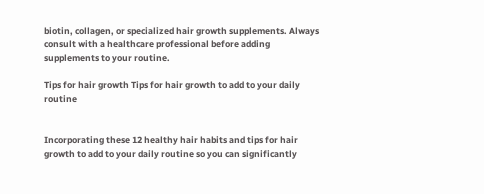biotin, collagen, or specialized hair growth supplements. Always consult with a healthcare professional before adding supplements to your routine.

Tips for hair growth Tips for hair growth to add to your daily routine


Incorporating these 12 healthy hair habits and tips for hair growth to add to your daily routine so you can significantly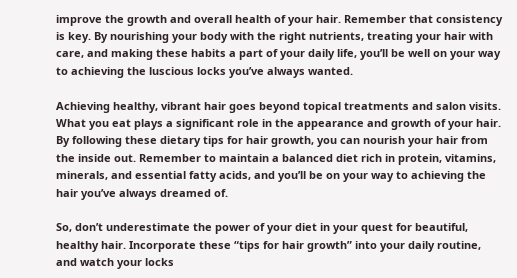improve the growth and overall health of your hair. Remember that consistency is key. By nourishing your body with the right nutrients, treating your hair with care, and making these habits a part of your daily life, you’ll be well on your way to achieving the luscious locks you’ve always wanted.

Achieving healthy, vibrant hair goes beyond topical treatments and salon visits. What you eat plays a significant role in the appearance and growth of your hair. By following these dietary tips for hair growth, you can nourish your hair from the inside out. Remember to maintain a balanced diet rich in protein, vitamins, minerals, and essential fatty acids, and you’ll be on your way to achieving the hair you’ve always dreamed of.

So, don’t underestimate the power of your diet in your quest for beautiful, healthy hair. Incorporate these “tips for hair growth” into your daily routine, and watch your locks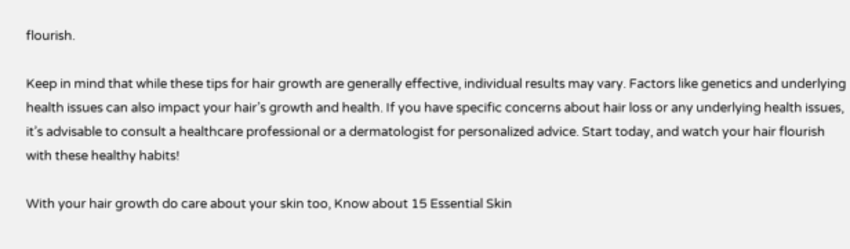flourish.

Keep in mind that while these tips for hair growth are generally effective, individual results may vary. Factors like genetics and underlying health issues can also impact your hair’s growth and health. If you have specific concerns about hair loss or any underlying health issues, it’s advisable to consult a healthcare professional or a dermatologist for personalized advice. Start today, and watch your hair flourish with these healthy habits!

With your hair growth do care about your skin too, Know about 15 Essential Skin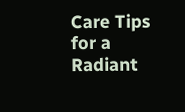Care Tips for a Radiant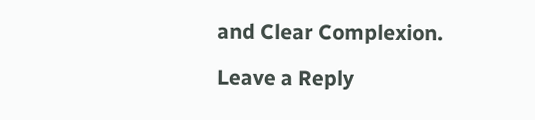and Clear Complexion.

Leave a Reply